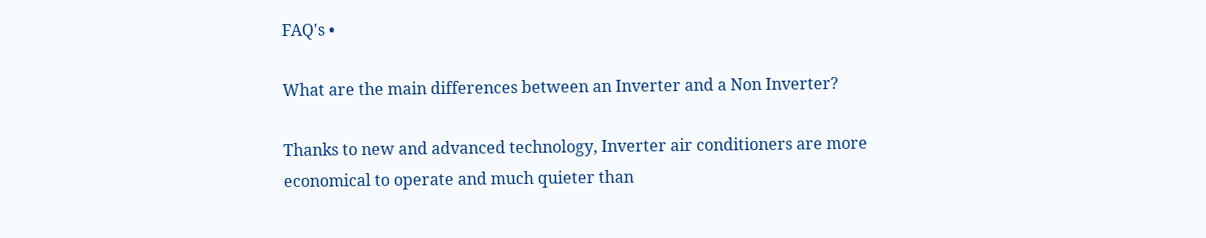FAQ's •

What are the main differences between an Inverter and a Non Inverter?

Thanks to new and advanced technology, Inverter air conditioners are more economical to operate and much quieter than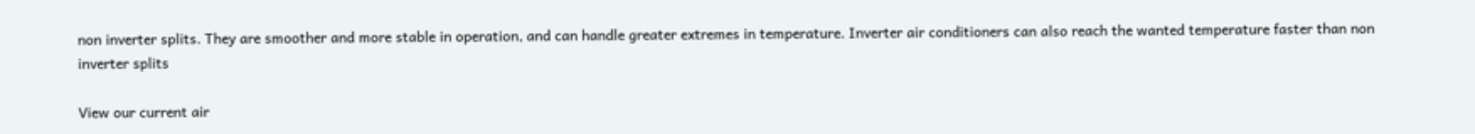non inverter splits. They are smoother and more stable in operation, and can handle greater extremes in temperature. Inverter air conditioners can also reach the wanted temperature faster than non inverter splits

View our current air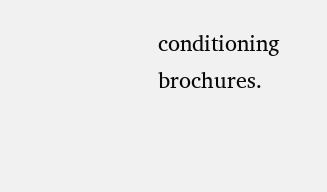conditioning brochures.